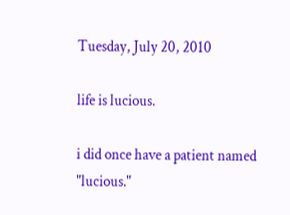Tuesday, July 20, 2010

life is lucious.

i did once have a patient named "lucious."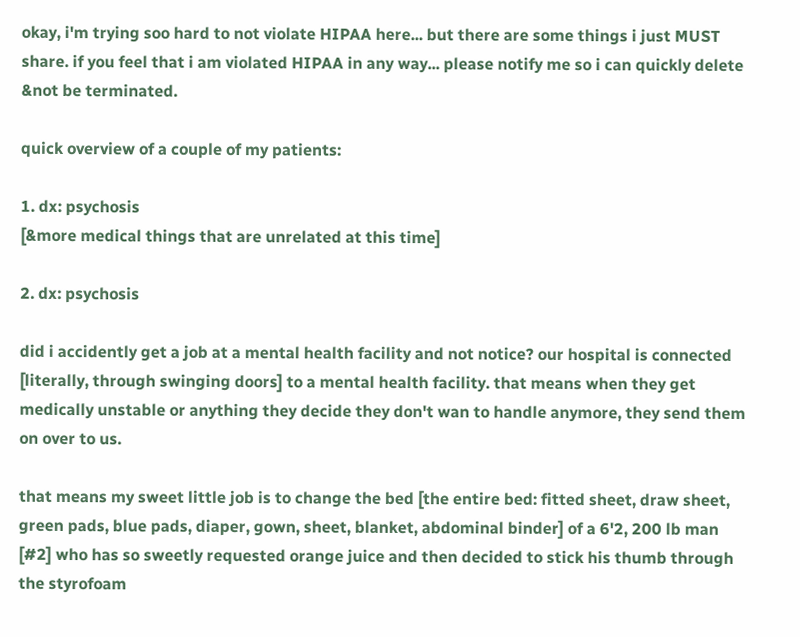okay, i'm trying soo hard to not violate HIPAA here... but there are some things i just MUST share. if you feel that i am violated HIPAA in any way... please notify me so i can quickly delete &not be terminated.

quick overview of a couple of my patients:

1. dx: psychosis
[&more medical things that are unrelated at this time]

2. dx: psychosis

did i accidently get a job at a mental health facility and not notice? our hospital is connected [literally, through swinging doors] to a mental health facility. that means when they get medically unstable or anything they decide they don't wan to handle anymore, they send them on over to us.

that means my sweet little job is to change the bed [the entire bed: fitted sheet, draw sheet, green pads, blue pads, diaper, gown, sheet, blanket, abdominal binder] of a 6'2, 200 lb man [#2] who has so sweetly requested orange juice and then decided to stick his thumb through the styrofoam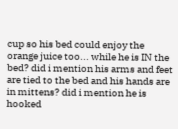cup so his bed could enjoy the orange juice too... while he is IN the bed? did i mention his arms and feet are tied to the bed and his hands are in mittens? did i mention he is hooked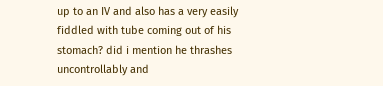up to an IV and also has a very easily fiddled with tube coming out of his stomach? did i mention he thrashes uncontrollably and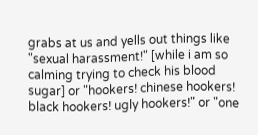grabs at us and yells out things like "sexual harassment!" [while i am so calming trying to check his blood sugar] or "hookers! chinese hookers! black hookers! ugly hookers!" or "one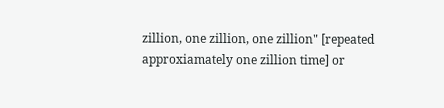zillion, one zillion, one zillion" [repeated approxiamately one zillion time] or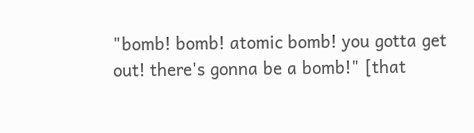"bomb! bomb! atomic bomb! you gotta get out! there's gonna be a bomb!" [that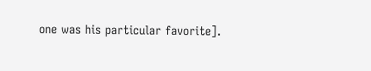one was his particular favorite].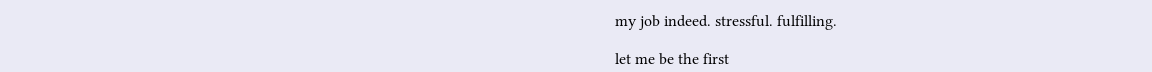my job indeed. stressful. fulfilling.

let me be the first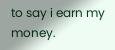to say i earn my money.